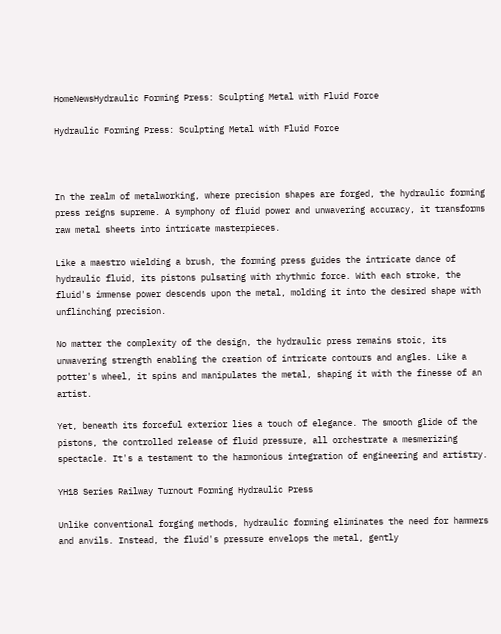HomeNewsHydraulic Forming Press: Sculpting Metal with Fluid Force

Hydraulic Forming Press: Sculpting Metal with Fluid Force



In the realm of metalworking, where precision shapes are forged, the hydraulic forming press reigns supreme. A symphony of fluid power and unwavering accuracy, it transforms raw metal sheets into intricate masterpieces.

Like a maestro wielding a brush, the forming press guides the intricate dance of hydraulic fluid, its pistons pulsating with rhythmic force. With each stroke, the fluid's immense power descends upon the metal, molding it into the desired shape with unflinching precision.

No matter the complexity of the design, the hydraulic press remains stoic, its unwavering strength enabling the creation of intricate contours and angles. Like a potter's wheel, it spins and manipulates the metal, shaping it with the finesse of an artist.

Yet, beneath its forceful exterior lies a touch of elegance. The smooth glide of the pistons, the controlled release of fluid pressure, all orchestrate a mesmerizing spectacle. It's a testament to the harmonious integration of engineering and artistry.

YH18 Series Railway Turnout Forming Hydraulic Press

Unlike conventional forging methods, hydraulic forming eliminates the need for hammers and anvils. Instead, the fluid's pressure envelops the metal, gently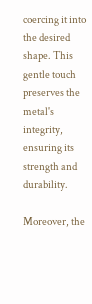coercing it into the desired shape. This gentle touch preserves the metal's integrity, ensuring its strength and durability.

Moreover, the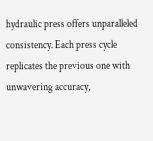hydraulic press offers unparalleled consistency. Each press cycle replicates the previous one with unwavering accuracy,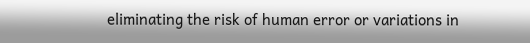eliminating the risk of human error or variations in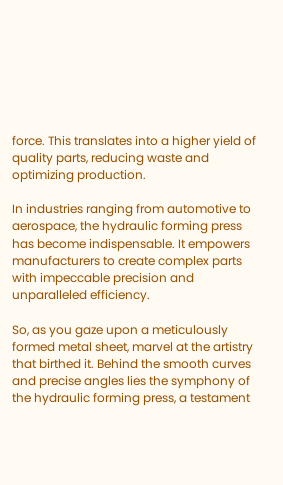force. This translates into a higher yield of quality parts, reducing waste and optimizing production.

In industries ranging from automotive to aerospace, the hydraulic forming press has become indispensable. It empowers manufacturers to create complex parts with impeccable precision and unparalleled efficiency.

So, as you gaze upon a meticulously formed metal sheet, marvel at the artistry that birthed it. Behind the smooth curves and precise angles lies the symphony of the hydraulic forming press, a testament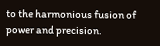to the harmonious fusion of power and precision.